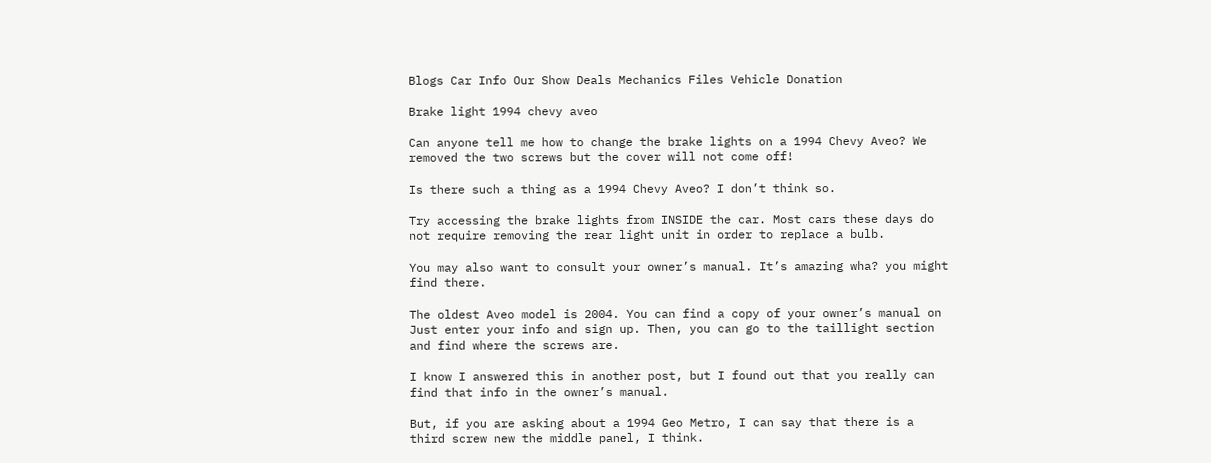Blogs Car Info Our Show Deals Mechanics Files Vehicle Donation

Brake light 1994 chevy aveo

Can anyone tell me how to change the brake lights on a 1994 Chevy Aveo? We removed the two screws but the cover will not come off!

Is there such a thing as a 1994 Chevy Aveo? I don’t think so.

Try accessing the brake lights from INSIDE the car. Most cars these days do not require removing the rear light unit in order to replace a bulb.

You may also want to consult your owner’s manual. It’s amazing wha? you might find there.

The oldest Aveo model is 2004. You can find a copy of your owner’s manual on Just enter your info and sign up. Then, you can go to the taillight section and find where the screws are.

I know I answered this in another post, but I found out that you really can find that info in the owner’s manual.

But, if you are asking about a 1994 Geo Metro, I can say that there is a third screw new the middle panel, I think.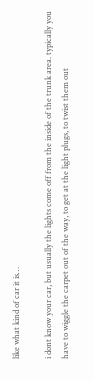like what kind of car it is…

i dont know your car, but usually the lights come off from the inside of the trunk area. typically you have to wiggle the carpet out of the way, to get at the light plugs, to twist them out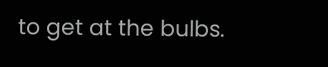to get at the bulbs.